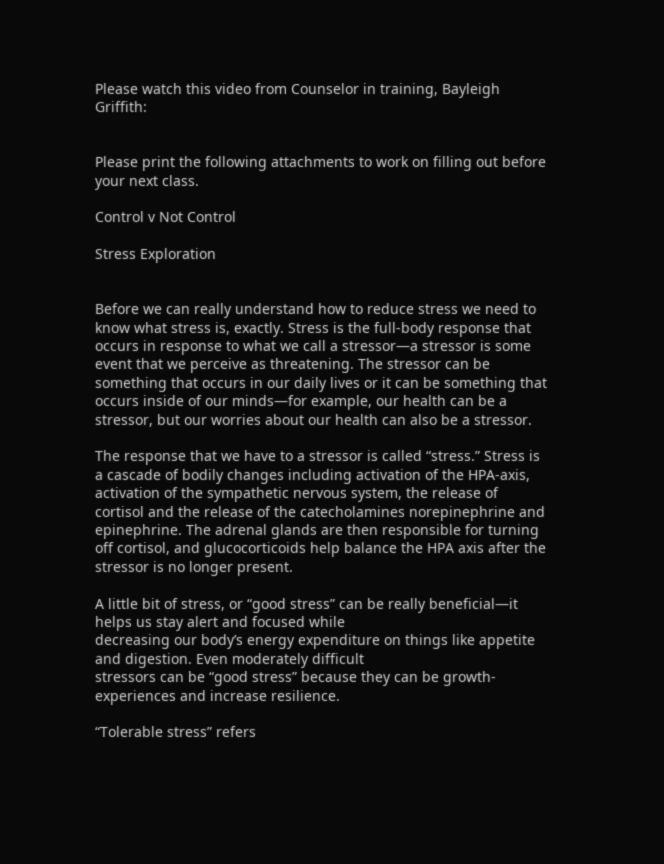Please watch this video from Counselor in training, Bayleigh Griffith:


Please print the following attachments to work on filling out before your next class.

Control v Not Control

Stress Exploration


Before we can really understand how to reduce stress we need to know what stress is, exactly. Stress is the full-body response that occurs in response to what we call a stressor—a stressor is some event that we perceive as threatening. The stressor can be something that occurs in our daily lives or it can be something that occurs inside of our minds—for example, our health can be a stressor, but our worries about our health can also be a stressor.

The response that we have to a stressor is called “stress.” Stress is a cascade of bodily changes including activation of the HPA-axis, activation of the sympathetic nervous system, the release of cortisol and the release of the catecholamines norepinephrine and epinephrine. The adrenal glands are then responsible for turning off cortisol, and glucocorticoids help balance the HPA axis after the stressor is no longer present.

A little bit of stress, or “good stress” can be really beneficial—it helps us stay alert and focused while
decreasing our body’s energy expenditure on things like appetite and digestion. Even moderately difficult
stressors can be “good stress” because they can be growth-experiences and increase resilience.

“Tolerable stress” refers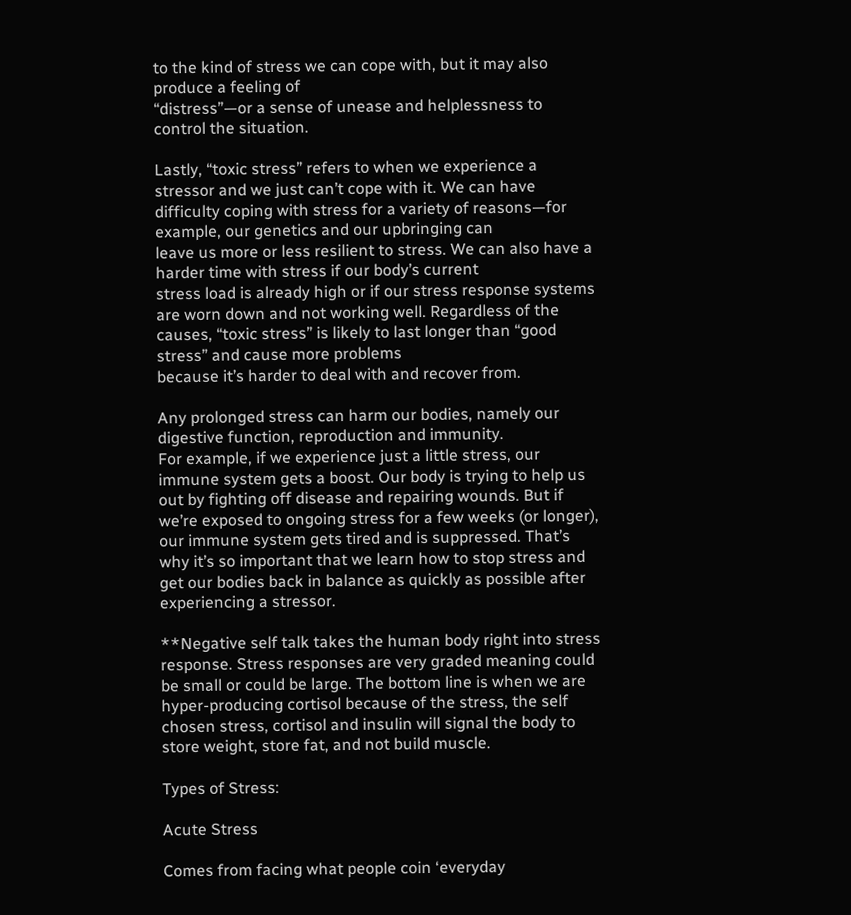to the kind of stress we can cope with, but it may also produce a feeling of
“distress”—or a sense of unease and helplessness to control the situation.

Lastly, “toxic stress” refers to when we experience a stressor and we just can’t cope with it. We can have
difficulty coping with stress for a variety of reasons—for example, our genetics and our upbringing can
leave us more or less resilient to stress. We can also have a harder time with stress if our body’s current
stress load is already high or if our stress response systems are worn down and not working well. Regardless of the causes, “toxic stress” is likely to last longer than “good stress” and cause more problems
because it’s harder to deal with and recover from.

Any prolonged stress can harm our bodies, namely our digestive function, reproduction and immunity.
For example, if we experience just a little stress, our immune system gets a boost. Our body is trying to help us out by fighting off disease and repairing wounds. But if we’re exposed to ongoing stress for a few weeks (or longer), our immune system gets tired and is suppressed. That’s why it’s so important that we learn how to stop stress and get our bodies back in balance as quickly as possible after experiencing a stressor.

**Negative self talk takes the human body right into stress response. Stress responses are very graded meaning could be small or could be large. The bottom line is when we are hyper-producing cortisol because of the stress, the self chosen stress, cortisol and insulin will signal the body to store weight, store fat, and not build muscle.

Types of Stress:

Acute Stress

Comes from facing what people coin ‘everyday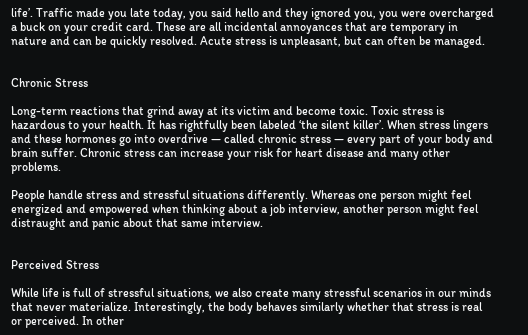life’. Traffic made you late today, you said hello and they ignored you, you were overcharged a buck on your credit card. These are all incidental annoyances that are temporary in nature and can be quickly resolved. Acute stress is unpleasant, but can often be managed.


Chronic Stress

Long-term reactions that grind away at its victim and become toxic. Toxic stress is hazardous to your health. It has rightfully been labeled ‘the silent killer’. When stress lingers and these hormones go into overdrive — called chronic stress — every part of your body and brain suffer. Chronic stress can increase your risk for heart disease and many other problems.

People handle stress and stressful situations differently. Whereas one person might feel energized and empowered when thinking about a job interview, another person might feel distraught and panic about that same interview.


Perceived Stress

While life is full of stressful situations, we also create many stressful scenarios in our minds that never materialize. Interestingly, the body behaves similarly whether that stress is real or perceived. In other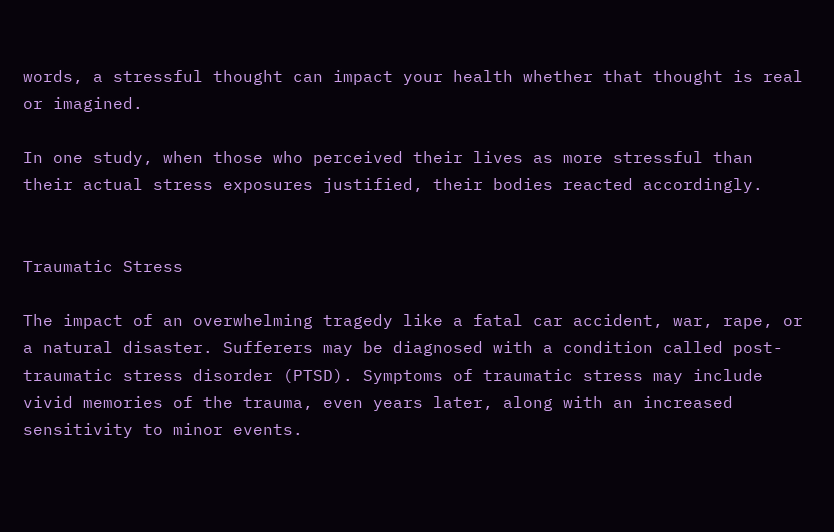words, a stressful thought can impact your health whether that thought is real or imagined.

In one study, when those who perceived their lives as more stressful than their actual stress exposures justified, their bodies reacted accordingly.


Traumatic Stress

The impact of an overwhelming tragedy like a fatal car accident, war, rape, or a natural disaster. Sufferers may be diagnosed with a condition called post-traumatic stress disorder (PTSD). Symptoms of traumatic stress may include vivid memories of the trauma, even years later, along with an increased sensitivity to minor events.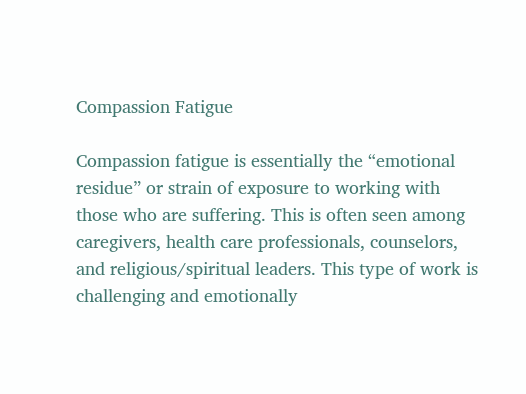Compassion Fatigue

Compassion fatigue is essentially the “emotional residue” or strain of exposure to working with those who are suffering. This is often seen among caregivers, health care professionals, counselors, and religious/spiritual leaders. This type of work is challenging and emotionally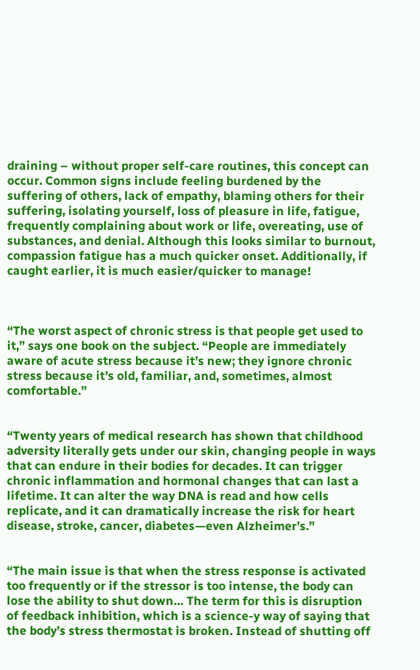draining – without proper self-care routines, this concept can occur. Common signs include feeling burdened by the suffering of others, lack of empathy, blaming others for their suffering, isolating yourself, loss of pleasure in life, fatigue, frequently complaining about work or life, overeating, use of substances, and denial. Although this looks similar to burnout, compassion fatigue has a much quicker onset. Additionally, if caught earlier, it is much easier/quicker to manage!



“The worst aspect of chronic stress is that people get used to it,” says one book on the subject. “People are immediately aware of acute stress because it’s new; they ignore chronic stress because it’s old, familiar, and, sometimes, almost comfortable.”


“Twenty years of medical research has shown that childhood adversity literally gets under our skin, changing people in ways that can endure in their bodies for decades. It can trigger chronic inflammation and hormonal changes that can last a lifetime. It can alter the way DNA is read and how cells replicate, and it can dramatically increase the risk for heart disease, stroke, cancer, diabetes—even Alzheimer’s.”


“The main issue is that when the stress response is activated too frequently or if the stressor is too intense, the body can lose the ability to shut down… The term for this is disruption of feedback inhibition, which is a science-y way of saying that the body’s stress thermostat is broken. Instead of shutting off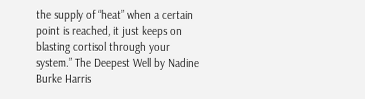the supply of “heat” when a certain point is reached, it just keeps on blasting cortisol through your system.” The Deepest Well by Nadine Burke Harris